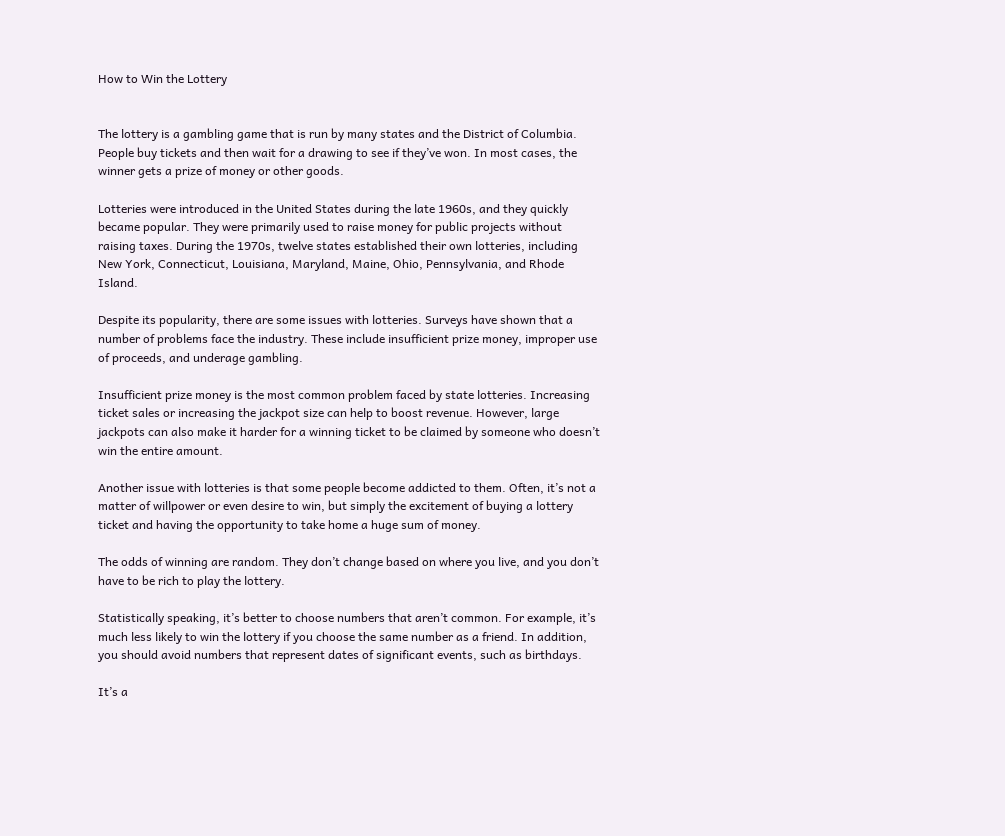How to Win the Lottery


The lottery is a gambling game that is run by many states and the District of Columbia. People buy tickets and then wait for a drawing to see if they’ve won. In most cases, the winner gets a prize of money or other goods.

Lotteries were introduced in the United States during the late 1960s, and they quickly became popular. They were primarily used to raise money for public projects without raising taxes. During the 1970s, twelve states established their own lotteries, including New York, Connecticut, Louisiana, Maryland, Maine, Ohio, Pennsylvania, and Rhode Island.

Despite its popularity, there are some issues with lotteries. Surveys have shown that a number of problems face the industry. These include insufficient prize money, improper use of proceeds, and underage gambling.

Insufficient prize money is the most common problem faced by state lotteries. Increasing ticket sales or increasing the jackpot size can help to boost revenue. However, large jackpots can also make it harder for a winning ticket to be claimed by someone who doesn’t win the entire amount.

Another issue with lotteries is that some people become addicted to them. Often, it’s not a matter of willpower or even desire to win, but simply the excitement of buying a lottery ticket and having the opportunity to take home a huge sum of money.

The odds of winning are random. They don’t change based on where you live, and you don’t have to be rich to play the lottery.

Statistically speaking, it’s better to choose numbers that aren’t common. For example, it’s much less likely to win the lottery if you choose the same number as a friend. In addition, you should avoid numbers that represent dates of significant events, such as birthdays.

It’s a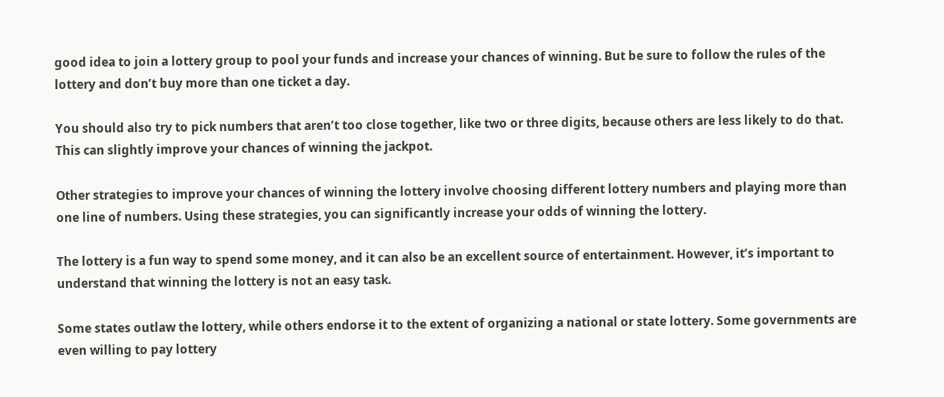good idea to join a lottery group to pool your funds and increase your chances of winning. But be sure to follow the rules of the lottery and don’t buy more than one ticket a day.

You should also try to pick numbers that aren’t too close together, like two or three digits, because others are less likely to do that. This can slightly improve your chances of winning the jackpot.

Other strategies to improve your chances of winning the lottery involve choosing different lottery numbers and playing more than one line of numbers. Using these strategies, you can significantly increase your odds of winning the lottery.

The lottery is a fun way to spend some money, and it can also be an excellent source of entertainment. However, it’s important to understand that winning the lottery is not an easy task.

Some states outlaw the lottery, while others endorse it to the extent of organizing a national or state lottery. Some governments are even willing to pay lottery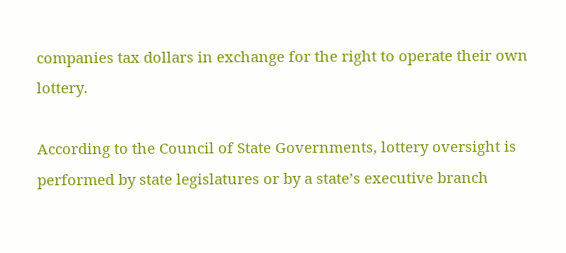companies tax dollars in exchange for the right to operate their own lottery.

According to the Council of State Governments, lottery oversight is performed by state legislatures or by a state’s executive branch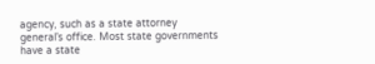agency, such as a state attorney general’s office. Most state governments have a state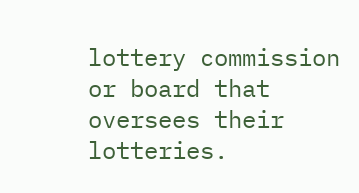lottery commission or board that oversees their lotteries.